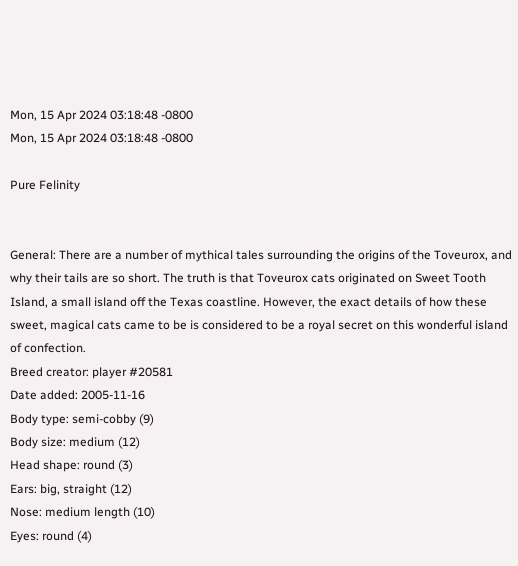Mon, 15 Apr 2024 03:18:48 -0800
Mon, 15 Apr 2024 03:18:48 -0800

Pure Felinity


General: There are a number of mythical tales surrounding the origins of the Toveurox, and why their tails are so short. The truth is that Toveurox cats originated on Sweet Tooth Island, a small island off the Texas coastline. However, the exact details of how these sweet, magical cats came to be is considered to be a royal secret on this wonderful island of confection.
Breed creator: player #20581
Date added: 2005-11-16
Body type: semi-cobby (9)
Body size: medium (12)
Head shape: round (3)
Ears: big, straight (12)
Nose: medium length (10)
Eyes: round (4)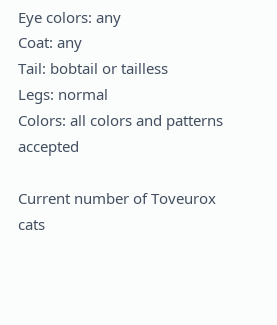Eye colors: any
Coat: any
Tail: bobtail or tailless
Legs: normal
Colors: all colors and patterns accepted

Current number of Toveurox cats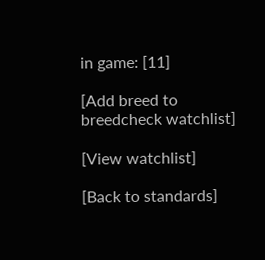in game: [11]

[Add breed to breedcheck watchlist]

[View watchlist]

[Back to standards]